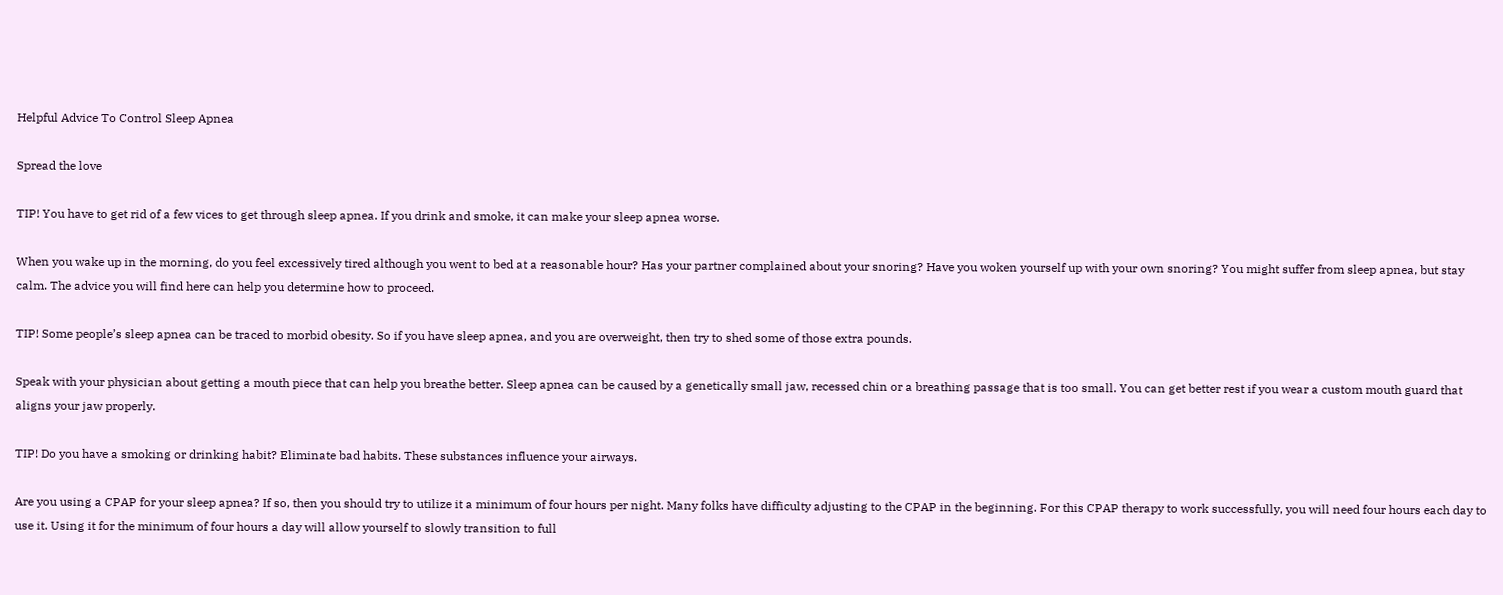Helpful Advice To Control Sleep Apnea

Spread the love

TIP! You have to get rid of a few vices to get through sleep apnea. If you drink and smoke, it can make your sleep apnea worse.

When you wake up in the morning, do you feel excessively tired although you went to bed at a reasonable hour? Has your partner complained about your snoring? Have you woken yourself up with your own snoring? You might suffer from sleep apnea, but stay calm. The advice you will find here can help you determine how to proceed.

TIP! Some people’s sleep apnea can be traced to morbid obesity. So if you have sleep apnea, and you are overweight, then try to shed some of those extra pounds.

Speak with your physician about getting a mouth piece that can help you breathe better. Sleep apnea can be caused by a genetically small jaw, recessed chin or a breathing passage that is too small. You can get better rest if you wear a custom mouth guard that aligns your jaw properly.

TIP! Do you have a smoking or drinking habit? Eliminate bad habits. These substances influence your airways.

Are you using a CPAP for your sleep apnea? If so, then you should try to utilize it a minimum of four hours per night. Many folks have difficulty adjusting to the CPAP in the beginning. For this CPAP therapy to work successfully, you will need four hours each day to use it. Using it for the minimum of four hours a day will allow yourself to slowly transition to full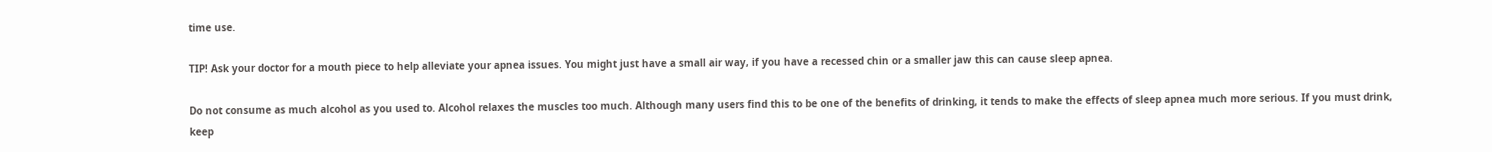time use.

TIP! Ask your doctor for a mouth piece to help alleviate your apnea issues. You might just have a small air way, if you have a recessed chin or a smaller jaw this can cause sleep apnea.

Do not consume as much alcohol as you used to. Alcohol relaxes the muscles too much. Although many users find this to be one of the benefits of drinking, it tends to make the effects of sleep apnea much more serious. If you must drink, keep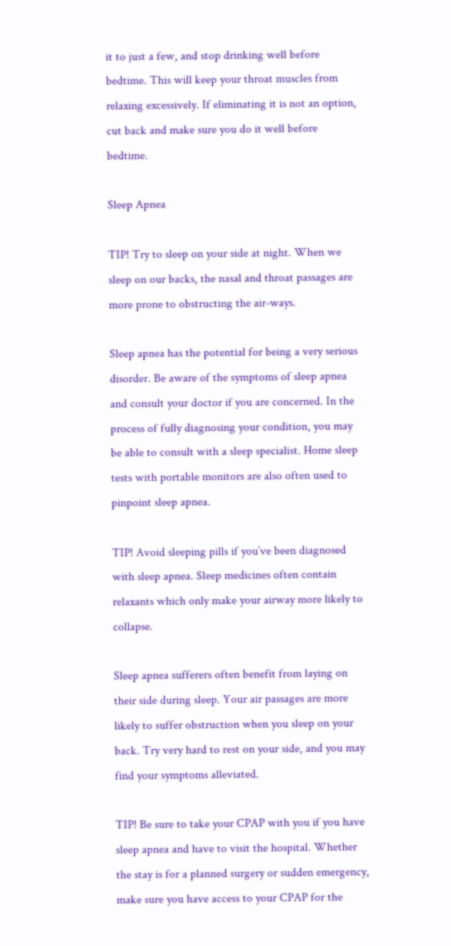it to just a few, and stop drinking well before bedtime. This will keep your throat muscles from relaxing excessively. If eliminating it is not an option, cut back and make sure you do it well before bedtime.

Sleep Apnea

TIP! Try to sleep on your side at night. When we sleep on our backs, the nasal and throat passages are more prone to obstructing the air-ways.

Sleep apnea has the potential for being a very serious disorder. Be aware of the symptoms of sleep apnea and consult your doctor if you are concerned. In the process of fully diagnosing your condition, you may be able to consult with a sleep specialist. Home sleep tests with portable monitors are also often used to pinpoint sleep apnea.

TIP! Avoid sleeping pills if you’ve been diagnosed with sleep apnea. Sleep medicines often contain relaxants which only make your airway more likely to collapse.

Sleep apnea sufferers often benefit from laying on their side during sleep. Your air passages are more likely to suffer obstruction when you sleep on your back. Try very hard to rest on your side, and you may find your symptoms alleviated.

TIP! Be sure to take your CPAP with you if you have sleep apnea and have to visit the hospital. Whether the stay is for a planned surgery or sudden emergency, make sure you have access to your CPAP for the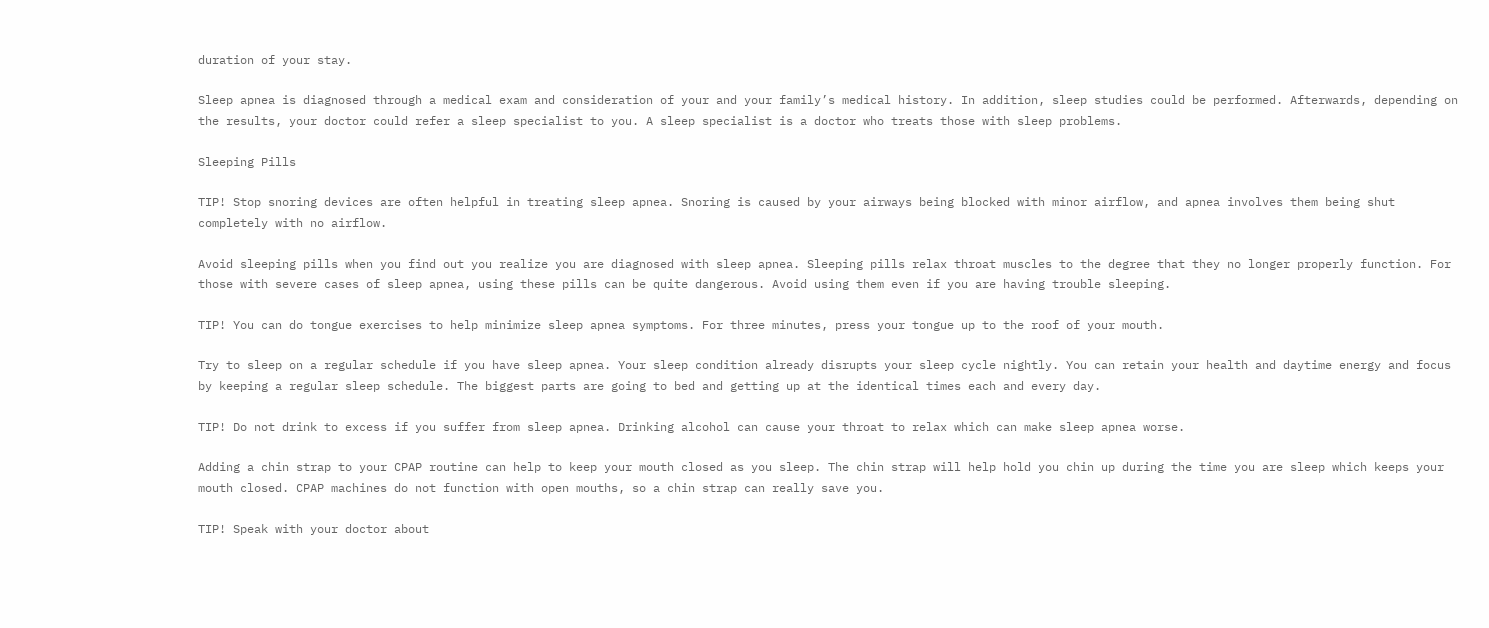duration of your stay.

Sleep apnea is diagnosed through a medical exam and consideration of your and your family’s medical history. In addition, sleep studies could be performed. Afterwards, depending on the results, your doctor could refer a sleep specialist to you. A sleep specialist is a doctor who treats those with sleep problems.

Sleeping Pills

TIP! Stop snoring devices are often helpful in treating sleep apnea. Snoring is caused by your airways being blocked with minor airflow, and apnea involves them being shut completely with no airflow.

Avoid sleeping pills when you find out you realize you are diagnosed with sleep apnea. Sleeping pills relax throat muscles to the degree that they no longer properly function. For those with severe cases of sleep apnea, using these pills can be quite dangerous. Avoid using them even if you are having trouble sleeping.

TIP! You can do tongue exercises to help minimize sleep apnea symptoms. For three minutes, press your tongue up to the roof of your mouth.

Try to sleep on a regular schedule if you have sleep apnea. Your sleep condition already disrupts your sleep cycle nightly. You can retain your health and daytime energy and focus by keeping a regular sleep schedule. The biggest parts are going to bed and getting up at the identical times each and every day.

TIP! Do not drink to excess if you suffer from sleep apnea. Drinking alcohol can cause your throat to relax which can make sleep apnea worse.

Adding a chin strap to your CPAP routine can help to keep your mouth closed as you sleep. The chin strap will help hold you chin up during the time you are sleep which keeps your mouth closed. CPAP machines do not function with open mouths, so a chin strap can really save you.

TIP! Speak with your doctor about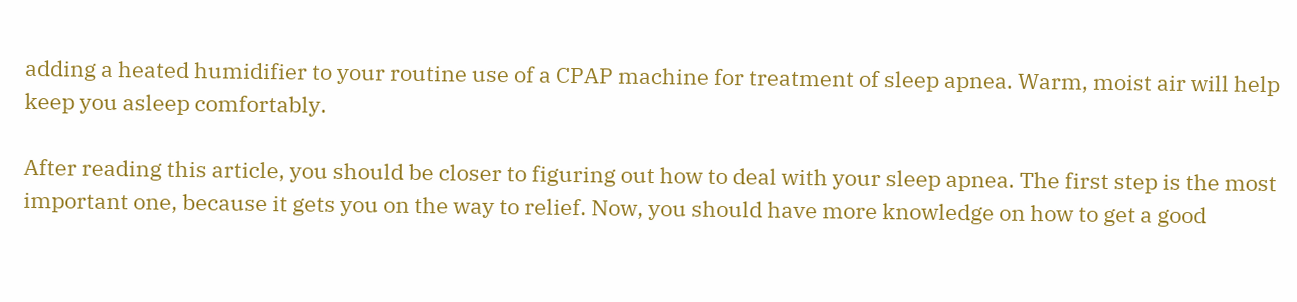adding a heated humidifier to your routine use of a CPAP machine for treatment of sleep apnea. Warm, moist air will help keep you asleep comfortably.

After reading this article, you should be closer to figuring out how to deal with your sleep apnea. The first step is the most important one, because it gets you on the way to relief. Now, you should have more knowledge on how to get a good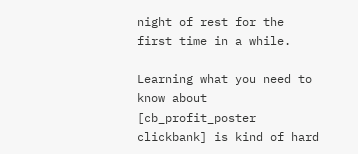night of rest for the first time in a while.

Learning what you need to know about [cb_profit_poster clickbank] is kind of hard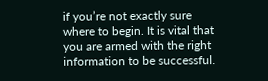if you’re not exactly sure where to begin. It is vital that you are armed with the right information to be successful.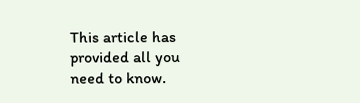This article has provided all you need to know.